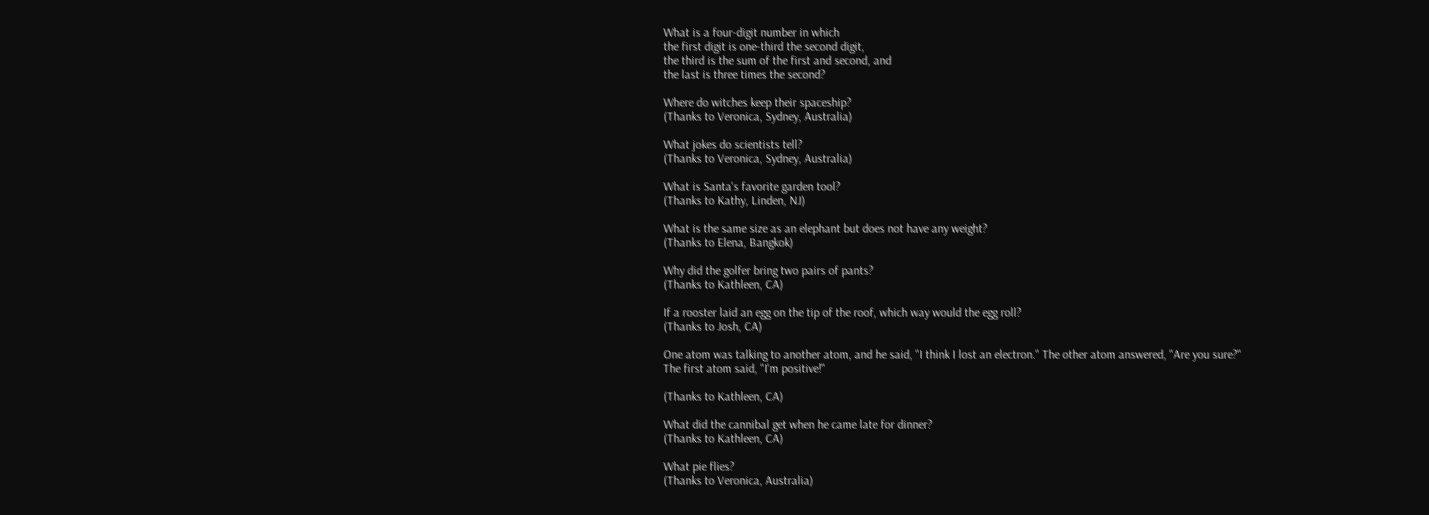What is a four-digit number in which
the first digit is one-third the second digit,
the third is the sum of the first and second, and
the last is three times the second?

Where do witches keep their spaceship?
(Thanks to Veronica, Sydney, Australia)

What jokes do scientists tell?
(Thanks to Veronica, Sydney, Australia)

What is Santa's favorite garden tool?
(Thanks to Kathy, Linden, NJ)

What is the same size as an elephant but does not have any weight?
(Thanks to Elena, Bangkok)

Why did the golfer bring two pairs of pants?
(Thanks to Kathleen, CA)

If a rooster laid an egg on the tip of the roof, which way would the egg roll?
(Thanks to Josh, CA)

One atom was talking to another atom, and he said, "I think I lost an electron." The other atom answered, "Are you sure?"
The first atom said, "I'm positive!"

(Thanks to Kathleen, CA)

What did the cannibal get when he came late for dinner?
(Thanks to Kathleen, CA)

What pie flies?
(Thanks to Veronica, Australia)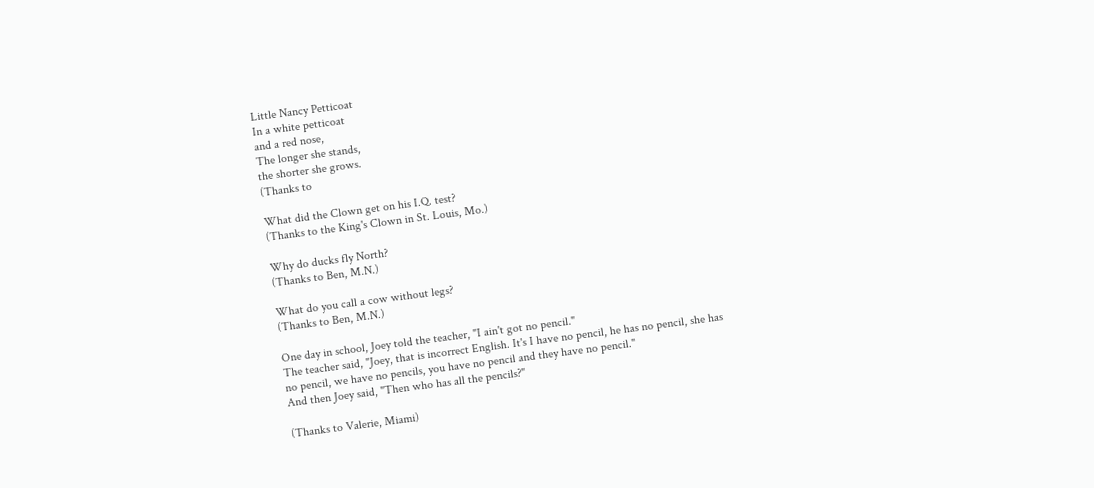Little Nancy Petticoat
In a white petticoat
and a red nose,
The longer she stands,
the shorter she grows.
(Thanks to

What did the Clown get on his I.Q. test?
(Thanks to the King's Clown in St. Louis, Mo.)

Why do ducks fly North?
(Thanks to Ben, M.N.)

What do you call a cow without legs?
(Thanks to Ben, M.N.)

One day in school, Joey told the teacher, "I ain't got no pencil."
The teacher said, "Joey, that is incorrect English. It's I have no pencil, he has no pencil, she has no pencil, we have no pencils, you have no pencil and they have no pencil."
And then Joey said, "Then who has all the pencils?"

(Thanks to Valerie, Miami)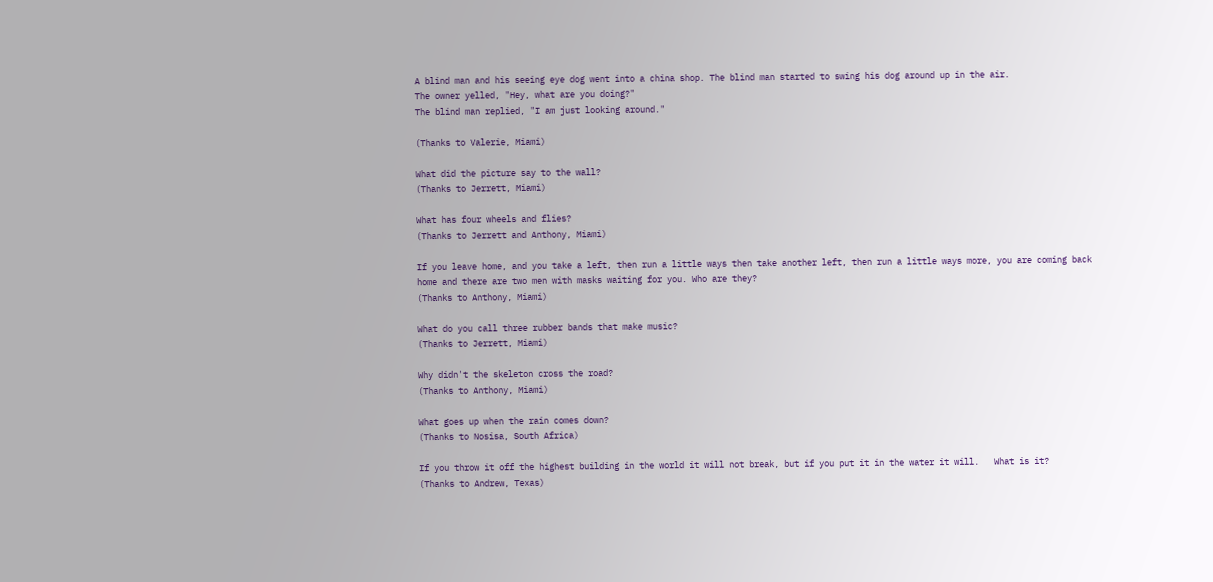A blind man and his seeing eye dog went into a china shop. The blind man started to swing his dog around up in the air.
The owner yelled, "Hey, what are you doing?"
The blind man replied, "I am just looking around."

(Thanks to Valerie, Miami)

What did the picture say to the wall?
(Thanks to Jerrett, Miami)

What has four wheels and flies?
(Thanks to Jerrett and Anthony, Miami)

If you leave home, and you take a left, then run a little ways then take another left, then run a little ways more, you are coming back home and there are two men with masks waiting for you. Who are they?
(Thanks to Anthony, Miami)

What do you call three rubber bands that make music?
(Thanks to Jerrett, Miami)

Why didn't the skeleton cross the road?
(Thanks to Anthony, Miami)

What goes up when the rain comes down?
(Thanks to Nosisa, South Africa)

If you throw it off the highest building in the world it will not break, but if you put it in the water it will.   What is it?
(Thanks to Andrew, Texas)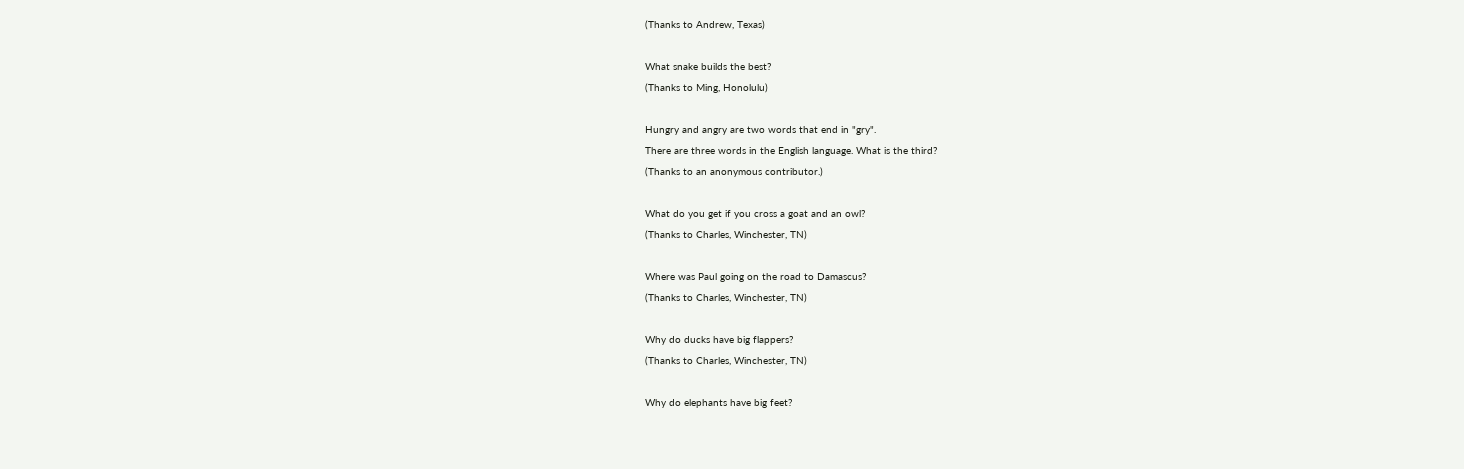(Thanks to Andrew, Texas)

What snake builds the best?
(Thanks to Ming, Honolulu)

Hungry and angry are two words that end in "gry".
There are three words in the English language. What is the third?
(Thanks to an anonymous contributor.)

What do you get if you cross a goat and an owl?
(Thanks to Charles, Winchester, TN)

Where was Paul going on the road to Damascus?
(Thanks to Charles, Winchester, TN)

Why do ducks have big flappers?
(Thanks to Charles, Winchester, TN)

Why do elephants have big feet?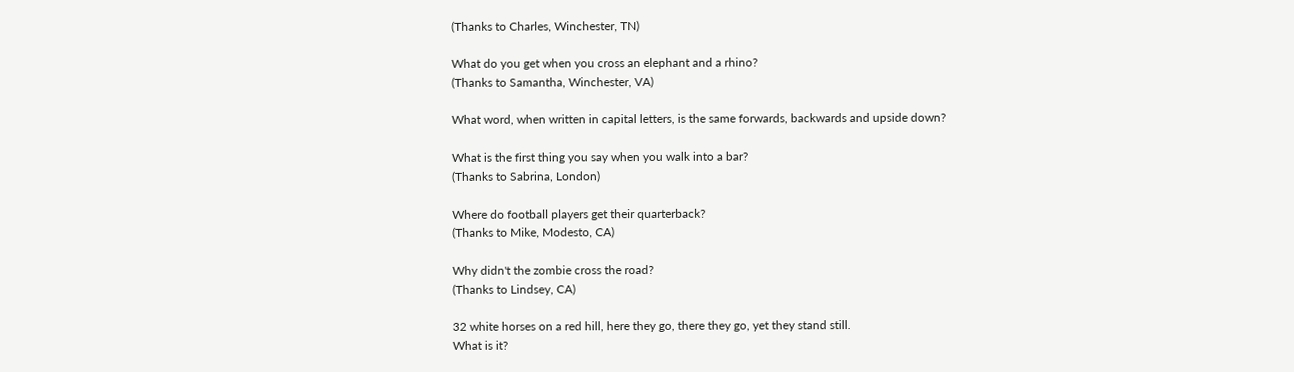(Thanks to Charles, Winchester, TN)

What do you get when you cross an elephant and a rhino?
(Thanks to Samantha, Winchester, VA)

What word, when written in capital letters, is the same forwards, backwards and upside down?

What is the first thing you say when you walk into a bar?
(Thanks to Sabrina, London)

Where do football players get their quarterback?
(Thanks to Mike, Modesto, CA)

Why didn't the zombie cross the road?
(Thanks to Lindsey, CA)

32 white horses on a red hill, here they go, there they go, yet they stand still.
What is it?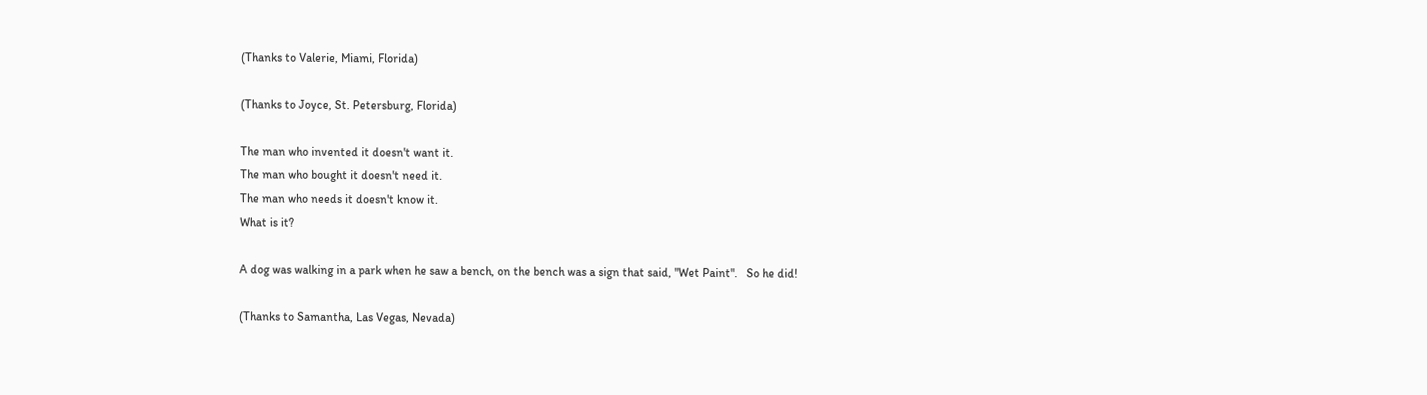(Thanks to Valerie, Miami, Florida)

(Thanks to Joyce, St. Petersburg, Florida)

The man who invented it doesn't want it.
The man who bought it doesn't need it.
The man who needs it doesn't know it.
What is it?

A dog was walking in a park when he saw a bench, on the bench was a sign that said, "Wet Paint".   So he did!

(Thanks to Samantha, Las Vegas, Nevada)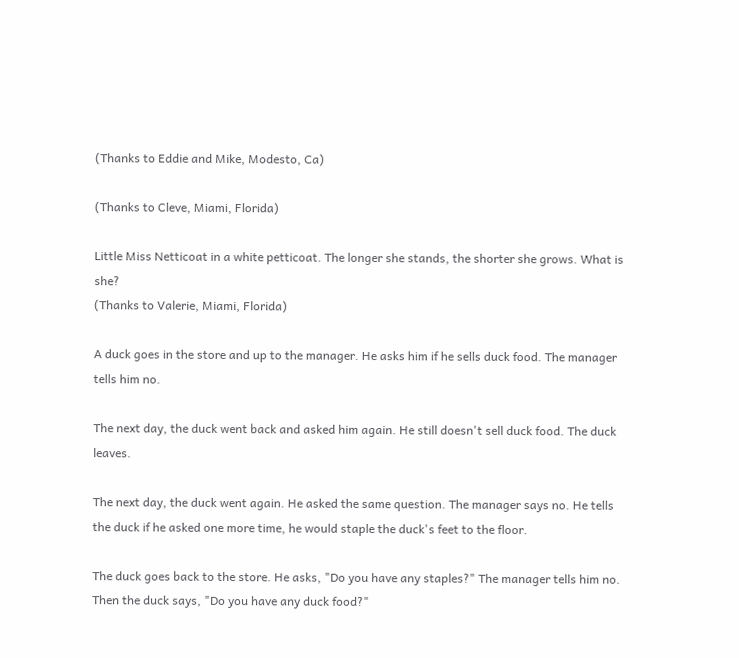(Thanks to Eddie and Mike, Modesto, Ca)

(Thanks to Cleve, Miami, Florida)

Little Miss Netticoat in a white petticoat. The longer she stands, the shorter she grows. What is she?
(Thanks to Valerie, Miami, Florida)

A duck goes in the store and up to the manager. He asks him if he sells duck food. The manager tells him no.

The next day, the duck went back and asked him again. He still doesn't sell duck food. The duck leaves.

The next day, the duck went again. He asked the same question. The manager says no. He tells the duck if he asked one more time, he would staple the duck's feet to the floor.

The duck goes back to the store. He asks, "Do you have any staples?" The manager tells him no. Then the duck says, "Do you have any duck food?"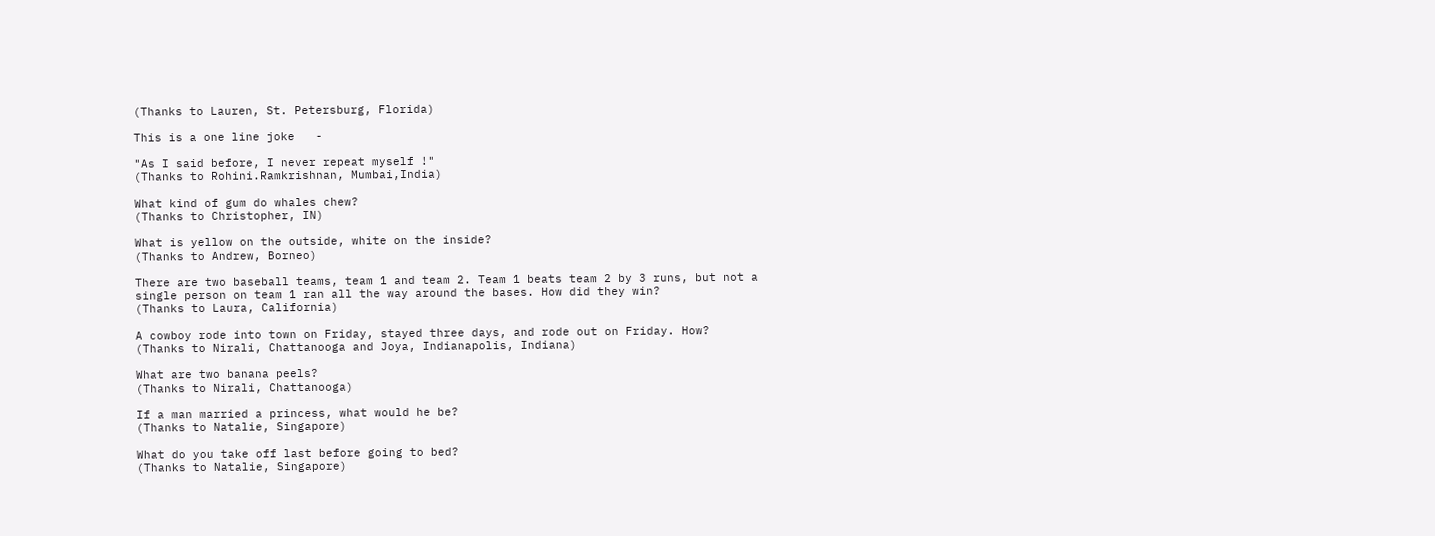(Thanks to Lauren, St. Petersburg, Florida)

This is a one line joke   -

"As I said before, I never repeat myself !"
(Thanks to Rohini.Ramkrishnan, Mumbai,India)

What kind of gum do whales chew?
(Thanks to Christopher, IN)

What is yellow on the outside, white on the inside?
(Thanks to Andrew, Borneo)

There are two baseball teams, team 1 and team 2. Team 1 beats team 2 by 3 runs, but not a single person on team 1 ran all the way around the bases. How did they win?
(Thanks to Laura, California)

A cowboy rode into town on Friday, stayed three days, and rode out on Friday. How?
(Thanks to Nirali, Chattanooga and Joya, Indianapolis, Indiana)

What are two banana peels?
(Thanks to Nirali, Chattanooga)

If a man married a princess, what would he be?
(Thanks to Natalie, Singapore)

What do you take off last before going to bed?
(Thanks to Natalie, Singapore)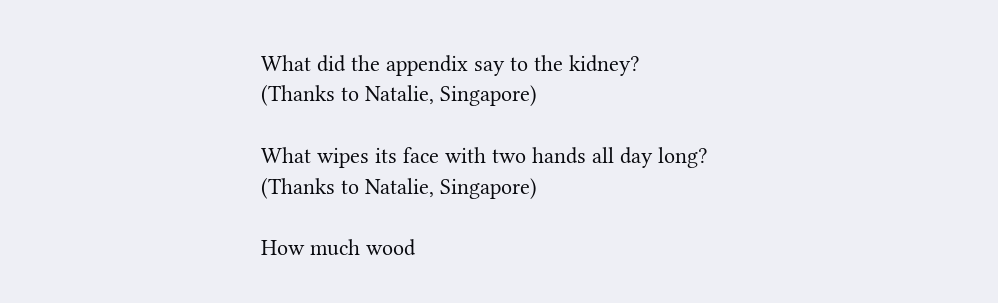What did the appendix say to the kidney?
(Thanks to Natalie, Singapore)

What wipes its face with two hands all day long?
(Thanks to Natalie, Singapore)

How much wood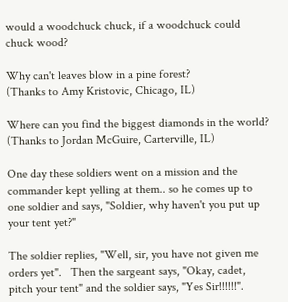would a woodchuck chuck, if a woodchuck could chuck wood?

Why can't leaves blow in a pine forest?
(Thanks to Amy Kristovic, Chicago, IL)

Where can you find the biggest diamonds in the world?
(Thanks to Jordan McGuire, Carterville, IL)

One day these soldiers went on a mission and the commander kept yelling at them.. so he comes up to one soldier and says, "Soldier, why haven't you put up your tent yet?"

The soldier replies, "Well, sir, you have not given me orders yet".   Then the sargeant says, "Okay, cadet, pitch your tent" and the soldier says, "Yes Sir!!!!!!".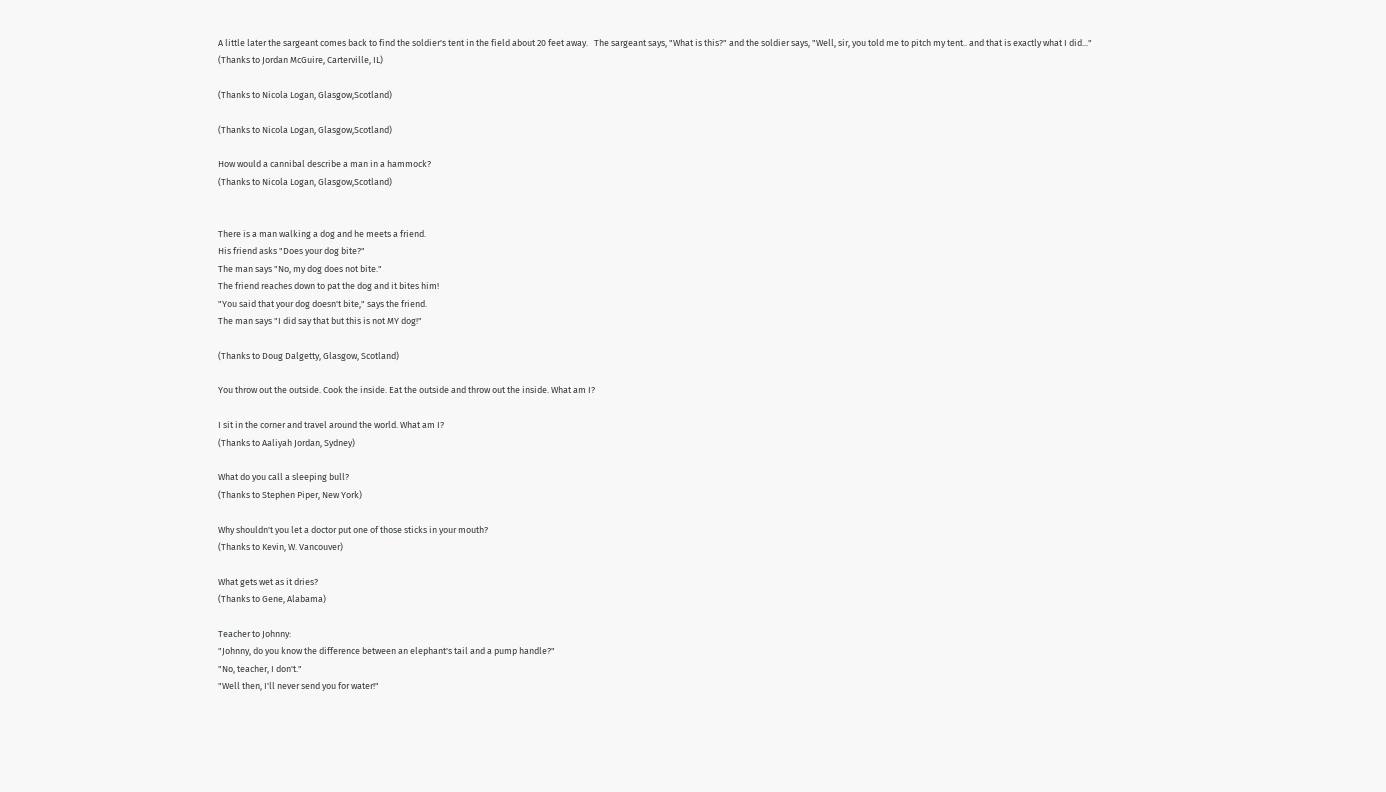A little later the sargeant comes back to find the soldier's tent in the field about 20 feet away.   The sargeant says, "What is this?" and the soldier says, "Well, sir, you told me to pitch my tent.. and that is exactly what I did..."
(Thanks to Jordan McGuire, Carterville, IL)

(Thanks to Nicola Logan, Glasgow,Scotland)

(Thanks to Nicola Logan, Glasgow,Scotland)

How would a cannibal describe a man in a hammock?
(Thanks to Nicola Logan, Glasgow,Scotland)


There is a man walking a dog and he meets a friend.
His friend asks "Does your dog bite?"
The man says "No, my dog does not bite."
The friend reaches down to pat the dog and it bites him!
"You said that your dog doesn't bite," says the friend.
The man says "I did say that but this is not MY dog!"

(Thanks to Doug Dalgetty, Glasgow, Scotland)

You throw out the outside. Cook the inside. Eat the outside and throw out the inside. What am I?

I sit in the corner and travel around the world. What am I?
(Thanks to Aaliyah Jordan, Sydney)

What do you call a sleeping bull?
(Thanks to Stephen Piper, New York)

Why shouldn't you let a doctor put one of those sticks in your mouth?
(Thanks to Kevin, W. Vancouver)

What gets wet as it dries?
(Thanks to Gene, Alabama)

Teacher to Johnny:
"Johnny, do you know the difference between an elephant's tail and a pump handle?"
"No, teacher, I don't."
"Well then, I'll never send you for water!"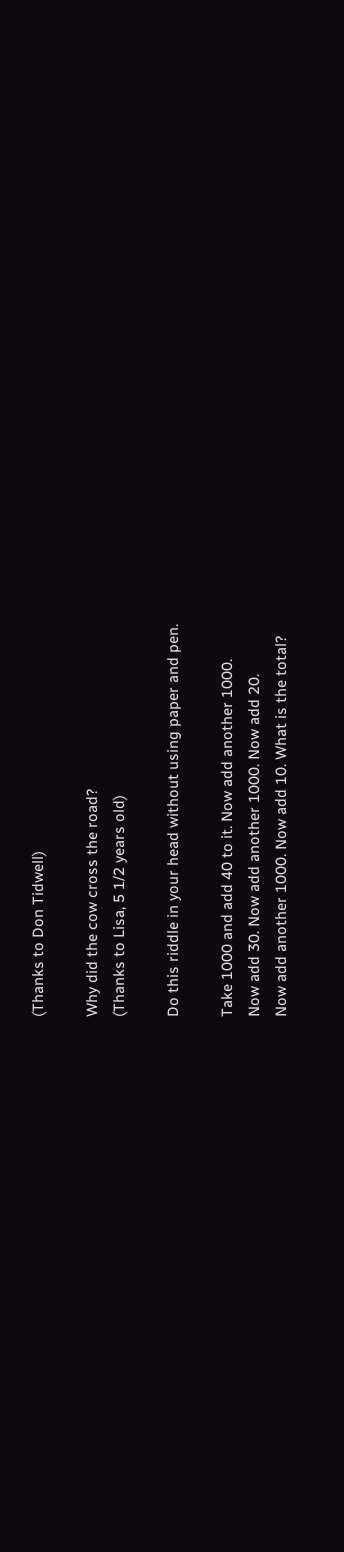(Thanks to Don Tidwell)

Why did the cow cross the road?
(Thanks to Lisa, 5 1/2 years old)

Do this riddle in your head without using paper and pen.

Take 1000 and add 40 to it. Now add another 1000.
Now add 30. Now add another 1000. Now add 20.
Now add another 1000. Now add 10. What is the total?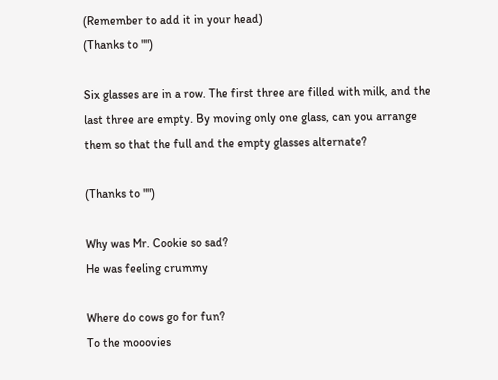(Remember to add it in your head)
(Thanks to "")

Six glasses are in a row. The first three are filled with milk, and the last three are empty. By moving only one glass, can you arrange them so that the full and the empty glasses alternate?

(Thanks to "")

Why was Mr. Cookie so sad?
He was feeling crummy

Where do cows go for fun?
To the mooovies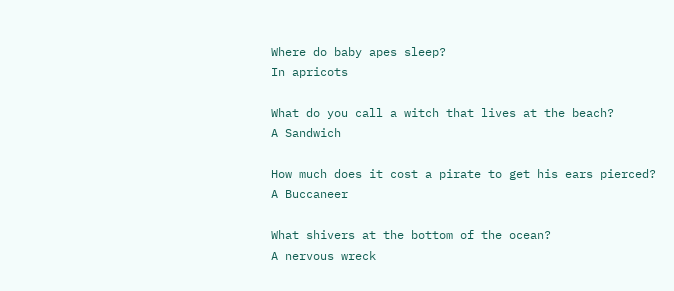Where do baby apes sleep?
In apricots

What do you call a witch that lives at the beach?
A Sandwich

How much does it cost a pirate to get his ears pierced?
A Buccaneer

What shivers at the bottom of the ocean?
A nervous wreck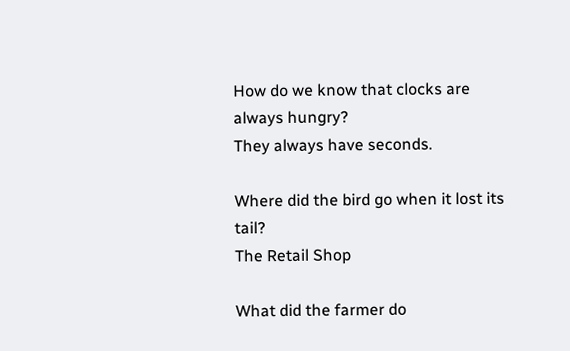How do we know that clocks are always hungry?
They always have seconds.

Where did the bird go when it lost its tail?
The Retail Shop

What did the farmer do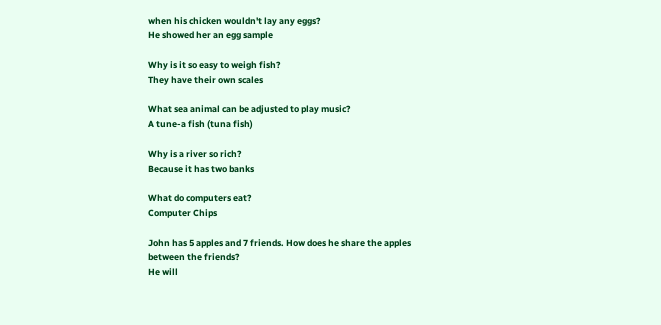when his chicken wouldn't lay any eggs?
He showed her an egg sample

Why is it so easy to weigh fish?
They have their own scales

What sea animal can be adjusted to play music?
A tune-a fish (tuna fish)

Why is a river so rich?
Because it has two banks

What do computers eat?
Computer Chips

John has 5 apples and 7 friends. How does he share the apples between the friends?
He will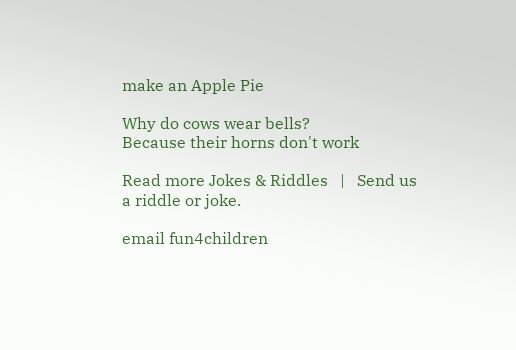make an Apple Pie

Why do cows wear bells?
Because their horns don't work

Read more Jokes & Riddles   |   Send us a riddle or joke.

email fun4children